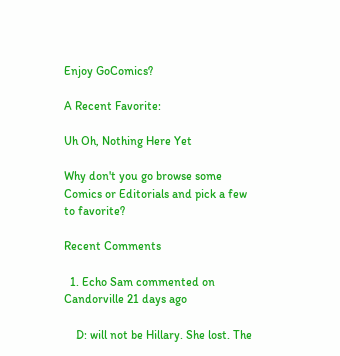Enjoy GoComics?

A Recent Favorite:

Uh Oh, Nothing Here Yet

Why don't you go browse some Comics or Editorials and pick a few to favorite?

Recent Comments

  1. Echo Sam commented on Candorville 21 days ago

    D: will not be Hillary. She lost. The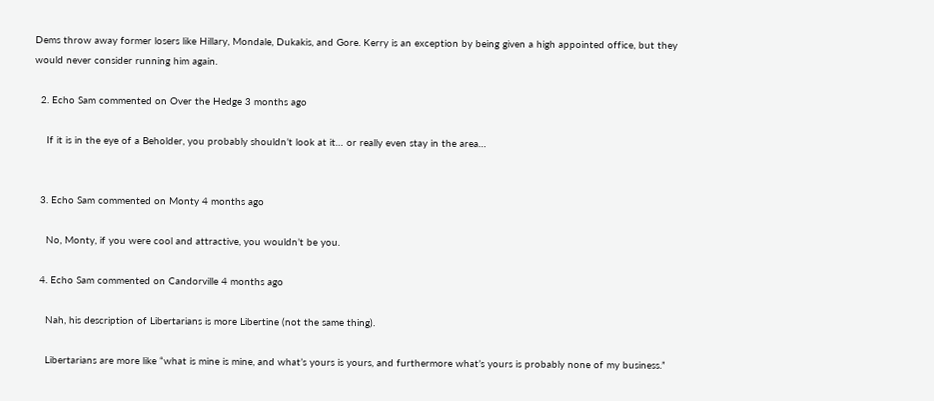Dems throw away former losers like Hillary, Mondale, Dukakis, and Gore. Kerry is an exception by being given a high appointed office, but they would never consider running him again.

  2. Echo Sam commented on Over the Hedge 3 months ago

    If it is in the eye of a Beholder, you probably shouldn’t look at it… or really even stay in the area…


  3. Echo Sam commented on Monty 4 months ago

    No, Monty, if you were cool and attractive, you wouldn’t be you.

  4. Echo Sam commented on Candorville 4 months ago

    Nah, his description of Libertarians is more Libertine (not the same thing).

    Libertarians are more like “what is mine is mine, and what’s yours is yours, and furthermore what’s yours is probably none of my business.”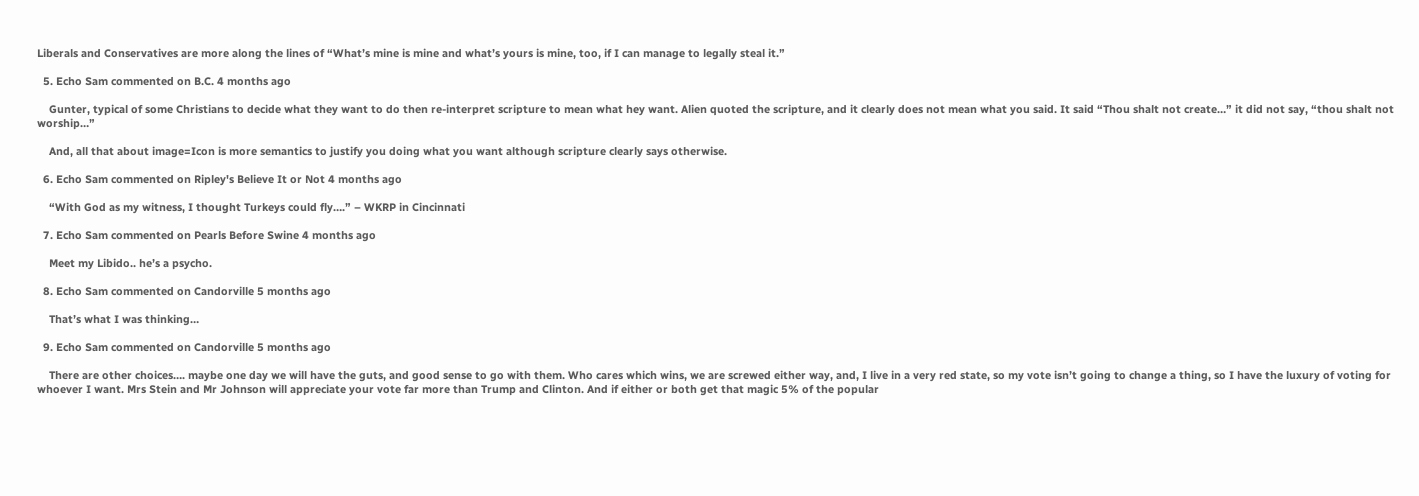Liberals and Conservatives are more along the lines of “What’s mine is mine and what’s yours is mine, too, if I can manage to legally steal it.”

  5. Echo Sam commented on B.C. 4 months ago

    Gunter, typical of some Christians to decide what they want to do then re-interpret scripture to mean what hey want. Alien quoted the scripture, and it clearly does not mean what you said. It said “Thou shalt not create…” it did not say, “thou shalt not worship…”

    And, all that about image=Icon is more semantics to justify you doing what you want although scripture clearly says otherwise.

  6. Echo Sam commented on Ripley's Believe It or Not 4 months ago

    “With God as my witness, I thought Turkeys could fly….” – WKRP in Cincinnati

  7. Echo Sam commented on Pearls Before Swine 4 months ago

    Meet my Libido.. he’s a psycho.

  8. Echo Sam commented on Candorville 5 months ago

    That’s what I was thinking…

  9. Echo Sam commented on Candorville 5 months ago

    There are other choices…. maybe one day we will have the guts, and good sense to go with them. Who cares which wins, we are screwed either way, and, I live in a very red state, so my vote isn’t going to change a thing, so I have the luxury of voting for whoever I want. Mrs Stein and Mr Johnson will appreciate your vote far more than Trump and Clinton. And if either or both get that magic 5% of the popular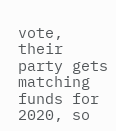vote, their party gets matching funds for 2020, so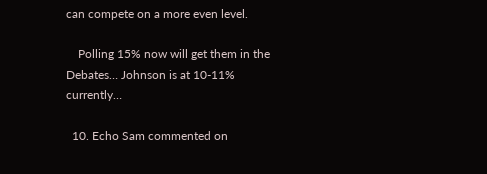can compete on a more even level.

    Polling 15% now will get them in the Debates… Johnson is at 10-11% currently…

  10. Echo Sam commented on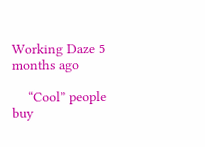Working Daze 5 months ago

    “Cool” people buy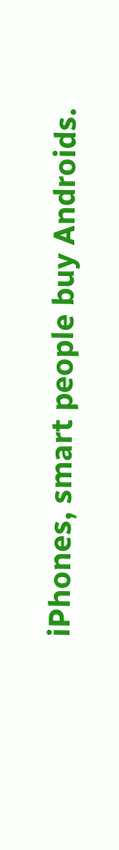iPhones, smart people buy Androids.